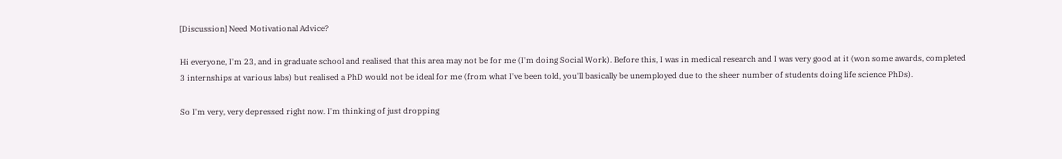[Discussion] Need Motivational Advice?

Hi everyone, I'm 23, and in graduate school and realised that this area may not be for me (I'm doing Social Work). Before this, I was in medical research and I was very good at it (won some awards, completed 3 internships at various labs) but realised a PhD would not be ideal for me (from what I've been told, you'll basically be unemployed due to the sheer number of students doing life science PhDs).

So I'm very, very depressed right now. I'm thinking of just dropping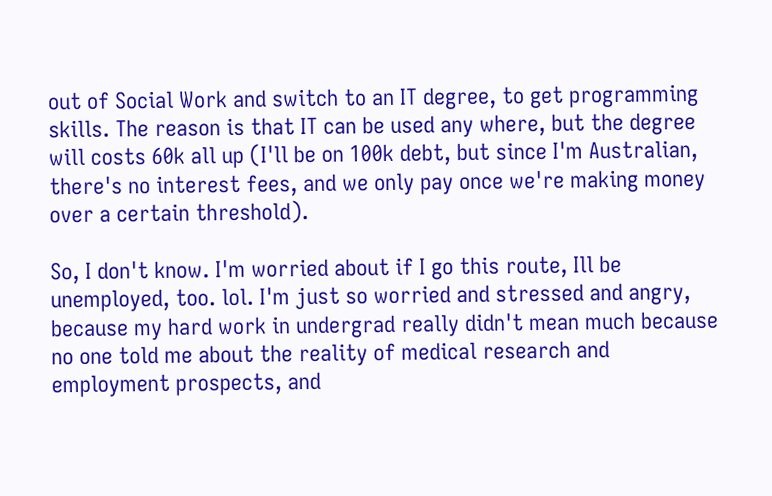out of Social Work and switch to an IT degree, to get programming skills. The reason is that IT can be used any where, but the degree will costs 60k all up (I'll be on 100k debt, but since I'm Australian, there's no interest fees, and we only pay once we're making money over a certain threshold).

So, I don't know. I'm worried about if I go this route, Ill be unemployed, too. lol. I'm just so worried and stressed and angry, because my hard work in undergrad really didn't mean much because no one told me about the reality of medical research and employment prospects, and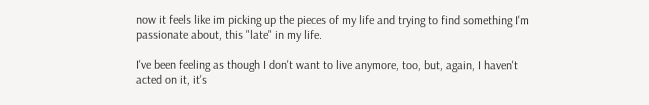now it feels like im picking up the pieces of my life and trying to find something I'm passionate about, this "late" in my life.

I've been feeling as though I don't want to live anymore, too, but, again, I haven't acted on it, it's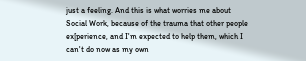just a feeling. And this is what worries me about Social Work, because of the trauma that other people ex[perience, and I'm expected to help them, which I can't do now as my own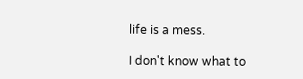life is a mess.

I don't know what to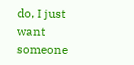do, I just want someone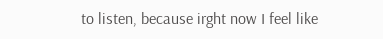to listen, because irght now I feel like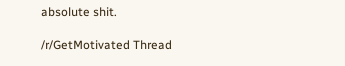absolute shit.

/r/GetMotivated Thread